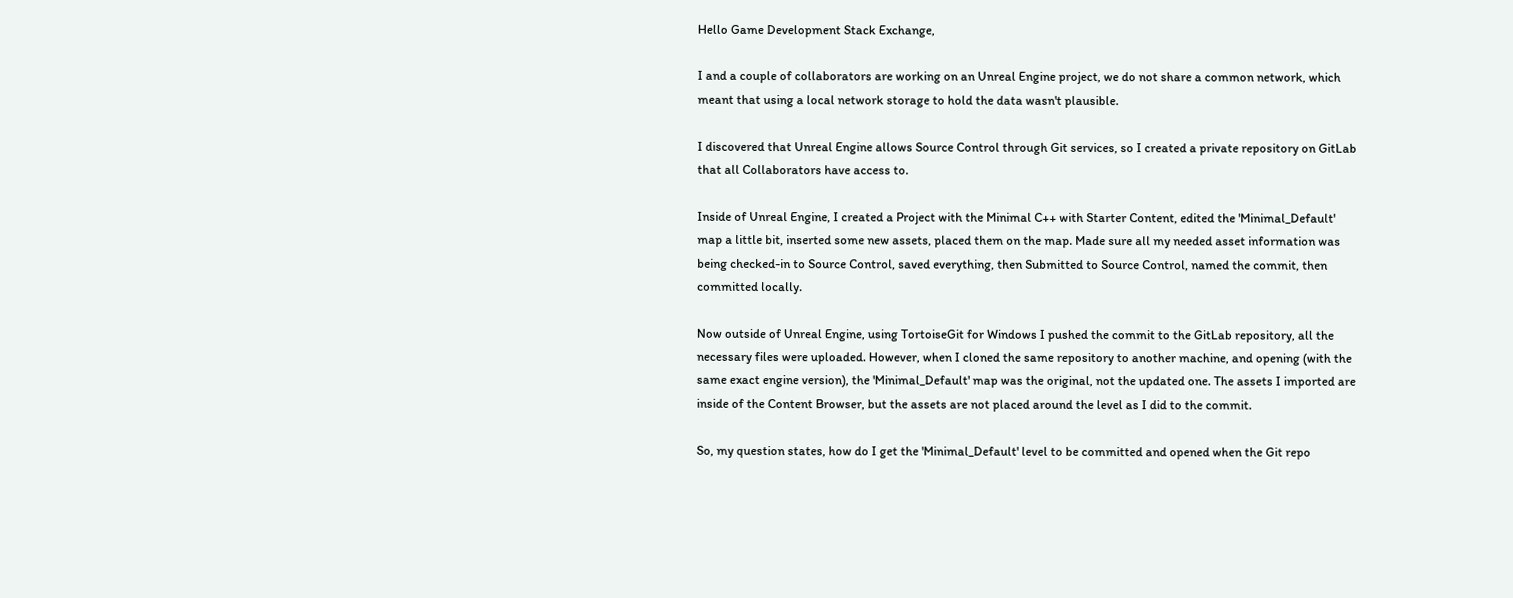Hello Game Development Stack Exchange,

I and a couple of collaborators are working on an Unreal Engine project, we do not share a common network, which meant that using a local network storage to hold the data wasn't plausible.

I discovered that Unreal Engine allows Source Control through Git services, so I created a private repository on GitLab that all Collaborators have access to.

Inside of Unreal Engine, I created a Project with the Minimal C++ with Starter Content, edited the 'Minimal_Default' map a little bit, inserted some new assets, placed them on the map. Made sure all my needed asset information was being checked-in to Source Control, saved everything, then Submitted to Source Control, named the commit, then committed locally.

Now outside of Unreal Engine, using TortoiseGit for Windows I pushed the commit to the GitLab repository, all the necessary files were uploaded. However, when I cloned the same repository to another machine, and opening (with the same exact engine version), the 'Minimal_Default' map was the original, not the updated one. The assets I imported are inside of the Content Browser, but the assets are not placed around the level as I did to the commit.

So, my question states, how do I get the 'Minimal_Default' level to be committed and opened when the Git repo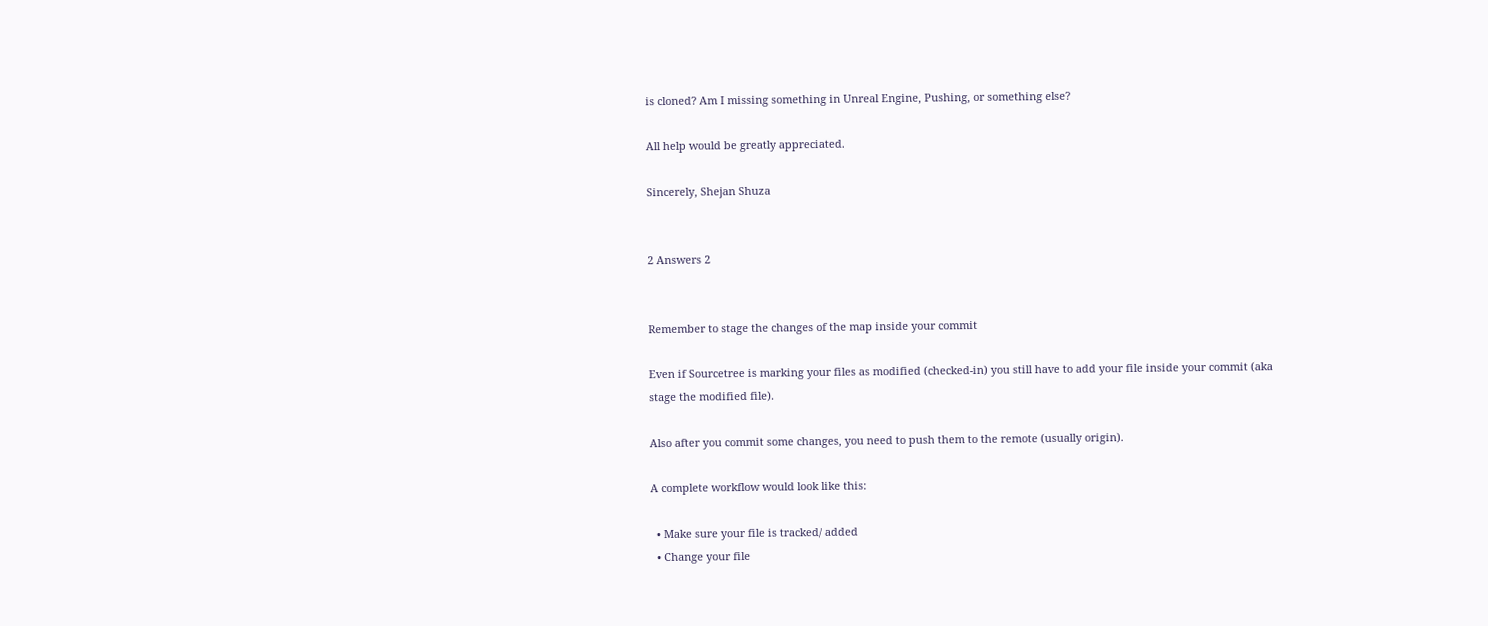is cloned? Am I missing something in Unreal Engine, Pushing, or something else?

All help would be greatly appreciated.

Sincerely, Shejan Shuza


2 Answers 2


Remember to stage the changes of the map inside your commit

Even if Sourcetree is marking your files as modified (checked-in) you still have to add your file inside your commit (aka stage the modified file).

Also after you commit some changes, you need to push them to the remote (usually origin).

A complete workflow would look like this:

  • Make sure your file is tracked/ added
  • Change your file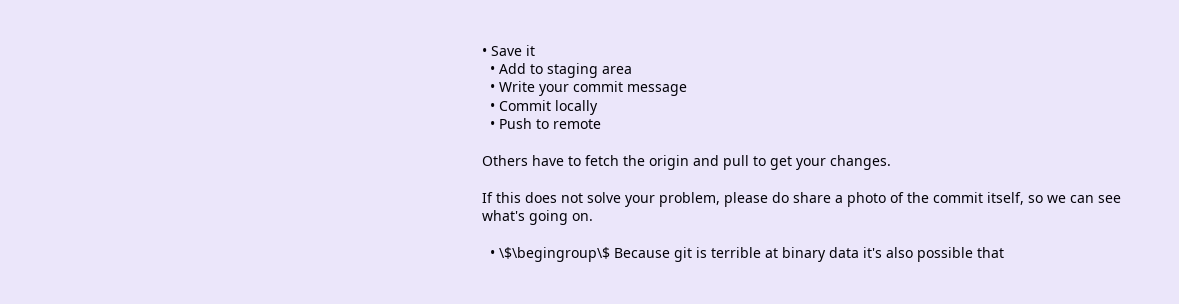• Save it
  • Add to staging area
  • Write your commit message
  • Commit locally
  • Push to remote

Others have to fetch the origin and pull to get your changes.

If this does not solve your problem, please do share a photo of the commit itself, so we can see what's going on.

  • \$\begingroup\$ Because git is terrible at binary data it's also possible that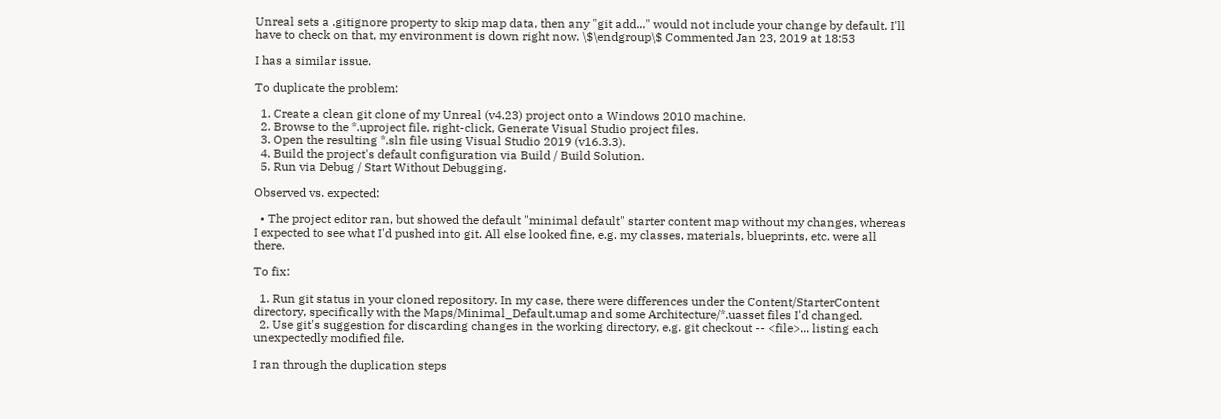Unreal sets a .gitignore property to skip map data, then any "git add..." would not include your change by default. I'll have to check on that, my environment is down right now. \$\endgroup\$ Commented Jan 23, 2019 at 18:53

I has a similar issue.

To duplicate the problem:

  1. Create a clean git clone of my Unreal (v4.23) project onto a Windows 2010 machine.
  2. Browse to the *.uproject file, right-click, Generate Visual Studio project files.
  3. Open the resulting *.sln file using Visual Studio 2019 (v16.3.3).
  4. Build the project's default configuration via Build / Build Solution.
  5. Run via Debug / Start Without Debugging.

Observed vs. expected:

  • The project editor ran, but showed the default "minimal default" starter content map without my changes, whereas I expected to see what I'd pushed into git. All else looked fine, e.g. my classes, materials, blueprints, etc. were all there.

To fix:

  1. Run git status in your cloned repository. In my case, there were differences under the Content/StarterContent directory, specifically with the Maps/Minimal_Default.umap and some Architecture/*.uasset files I'd changed.
  2. Use git's suggestion for discarding changes in the working directory, e.g. git checkout -- <file>... listing each unexpectedly modified file.

I ran through the duplication steps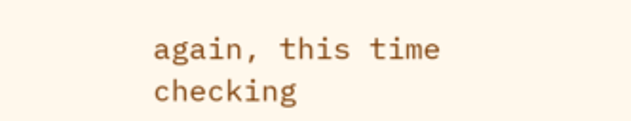again, this time checking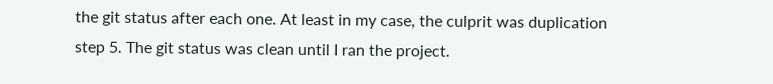the git status after each one. At least in my case, the culprit was duplication step 5. The git status was clean until I ran the project.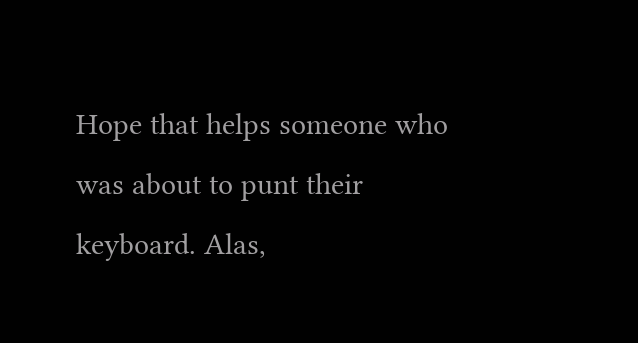Hope that helps someone who was about to punt their keyboard. Alas,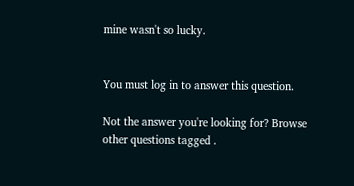mine wasn't so lucky.


You must log in to answer this question.

Not the answer you're looking for? Browse other questions tagged .